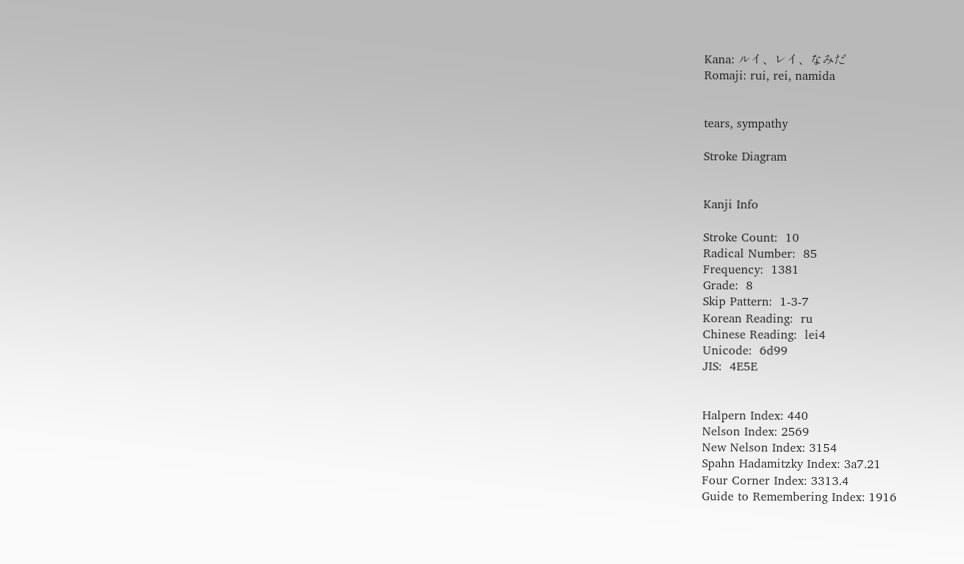Kana: ルイ、レイ、なみだ
Romaji: rui, rei, namida


tears, sympathy

Stroke Diagram


Kanji Info

Stroke Count:  10
Radical Number:  85
Frequency:  1381
Grade:  8
Skip Pattern:  1-3-7
Korean Reading:  ru
Chinese Reading:  lei4
Unicode:  6d99
JIS:  4E5E


Halpern Index: 440
Nelson Index: 2569
New Nelson Index: 3154
Spahn Hadamitzky Index: 3a7.21
Four Corner Index: 3313.4
Guide to Remembering Index: 1916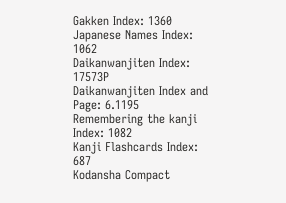Gakken Index: 1360
Japanese Names Index: 1062
Daikanwanjiten Index: 17573P
Daikanwanjiten Index and Page: 6.1195
Remembering the kanji Index: 1082
Kanji Flashcards Index: 687
Kodansha Compact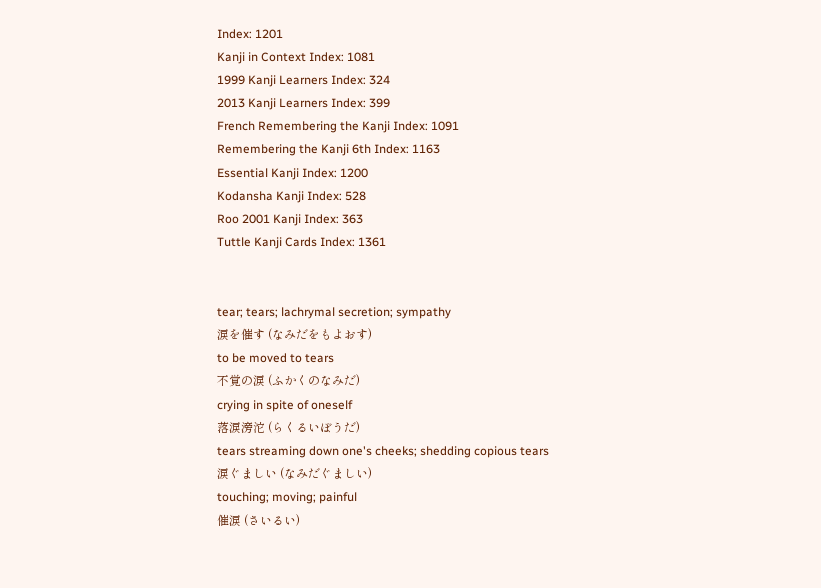Index: 1201
Kanji in Context Index: 1081
1999 Kanji Learners Index: 324
2013 Kanji Learners Index: 399
French Remembering the Kanji Index: 1091
Remembering the Kanji 6th Index: 1163
Essential Kanji Index: 1200
Kodansha Kanji Index: 528
Roo 2001 Kanji Index: 363
Tuttle Kanji Cards Index: 1361


tear; tears; lachrymal secretion; sympathy
涙を催す (なみだをもよおす)
to be moved to tears
不覚の涙 (ふかくのなみだ)
crying in spite of oneself
落涙滂沱 (らくるいぼうだ)
tears streaming down one's cheeks; shedding copious tears
涙ぐましい (なみだぐましい)
touching; moving; painful
催涙 (さいるい)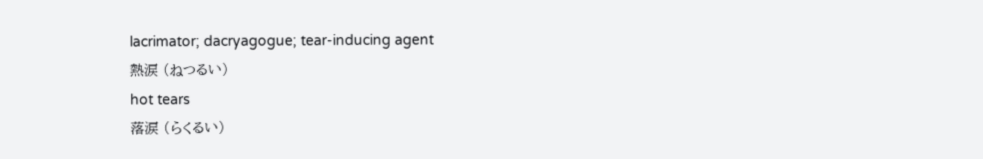lacrimator; dacryagogue; tear-inducing agent
熱涙 (ねつるい)
hot tears
落涙 (らくるい)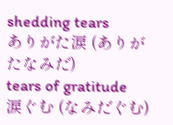shedding tears
ありがた涙 (ありがたなみだ)
tears of gratitude
涙ぐむ (なみだぐむ)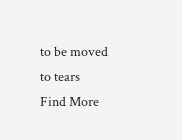to be moved to tears
Find More